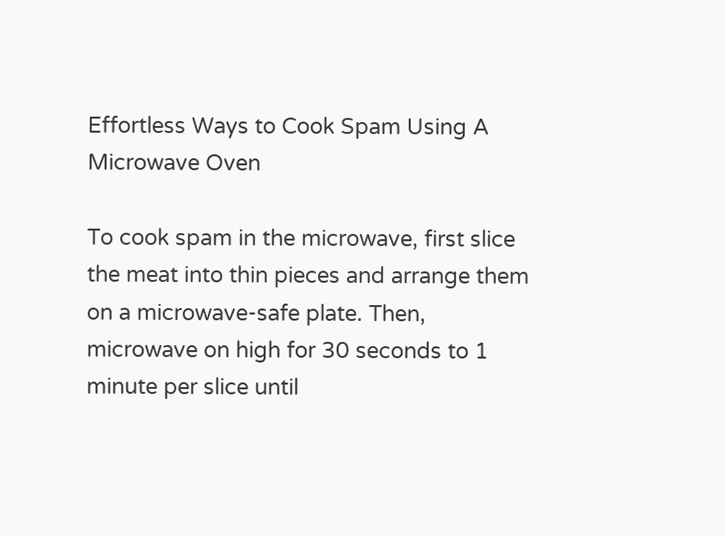Effortless Ways to Cook Spam Using A Microwave Oven

To cook spam in the microwave, first slice the meat into thin pieces and arrange them on a microwave-safe plate. Then, microwave on high for 30 seconds to 1 minute per slice until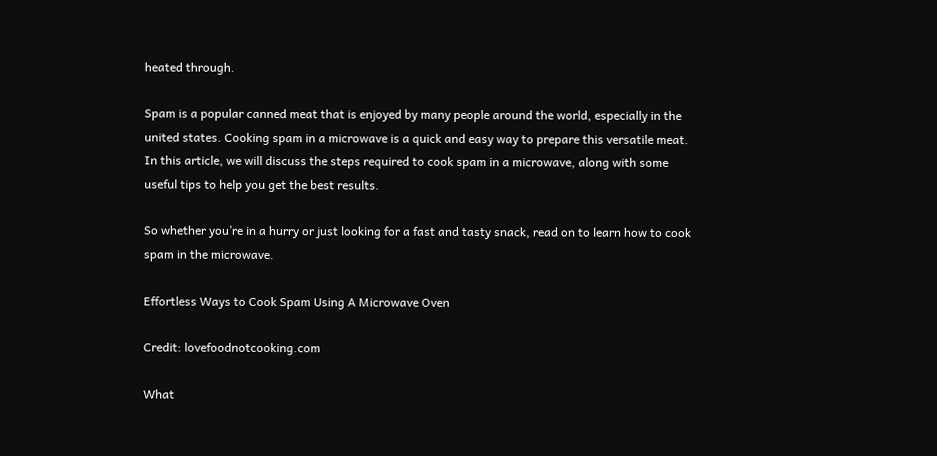heated through.

Spam is a popular canned meat that is enjoyed by many people around the world, especially in the united states. Cooking spam in a microwave is a quick and easy way to prepare this versatile meat. In this article, we will discuss the steps required to cook spam in a microwave, along with some useful tips to help you get the best results.

So whether you’re in a hurry or just looking for a fast and tasty snack, read on to learn how to cook spam in the microwave.

Effortless Ways to Cook Spam Using A Microwave Oven

Credit: lovefoodnotcooking.com

What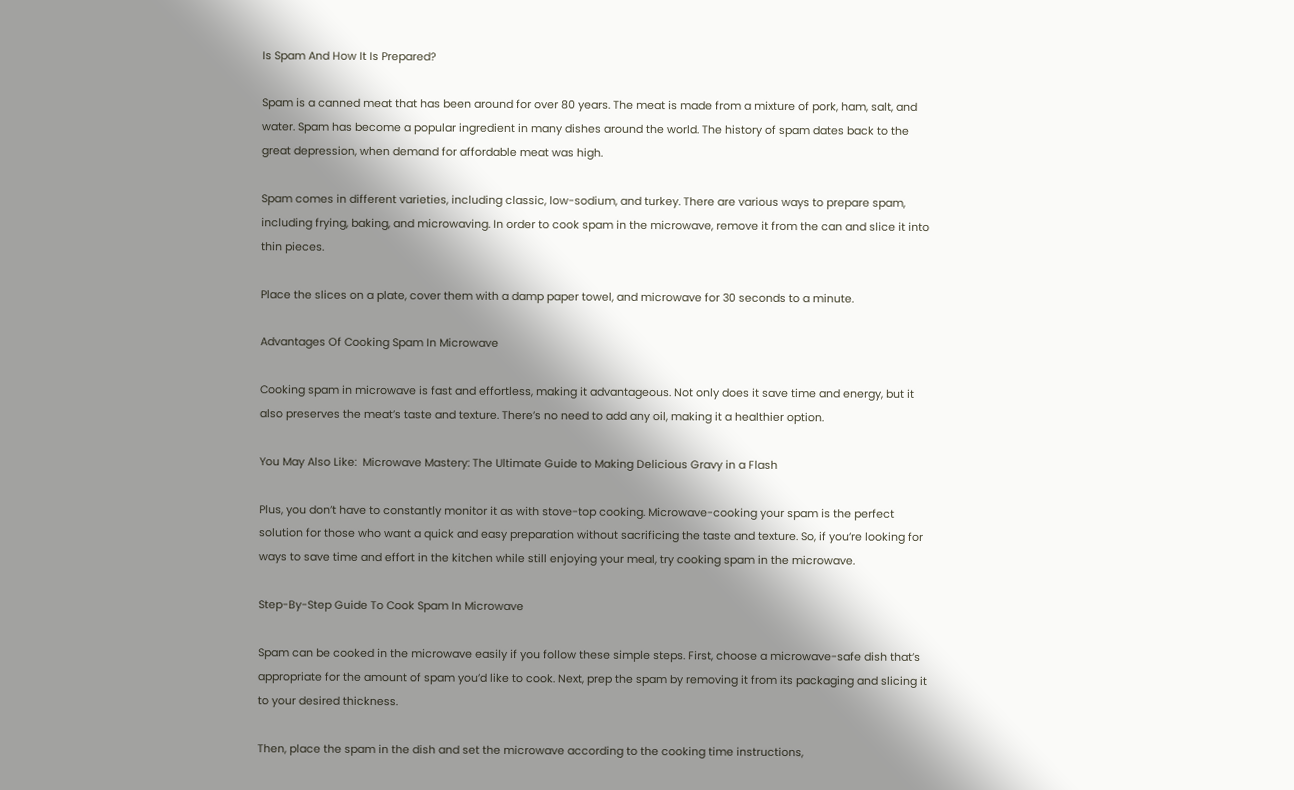Is Spam And How It Is Prepared?

Spam is a canned meat that has been around for over 80 years. The meat is made from a mixture of pork, ham, salt, and water. Spam has become a popular ingredient in many dishes around the world. The history of spam dates back to the great depression, when demand for affordable meat was high.

Spam comes in different varieties, including classic, low-sodium, and turkey. There are various ways to prepare spam, including frying, baking, and microwaving. In order to cook spam in the microwave, remove it from the can and slice it into thin pieces.

Place the slices on a plate, cover them with a damp paper towel, and microwave for 30 seconds to a minute.

Advantages Of Cooking Spam In Microwave

Cooking spam in microwave is fast and effortless, making it advantageous. Not only does it save time and energy, but it also preserves the meat’s taste and texture. There’s no need to add any oil, making it a healthier option.

You May Also Like:  Microwave Mastery: The Ultimate Guide to Making Delicious Gravy in a Flash

Plus, you don’t have to constantly monitor it as with stove-top cooking. Microwave-cooking your spam is the perfect solution for those who want a quick and easy preparation without sacrificing the taste and texture. So, if you’re looking for ways to save time and effort in the kitchen while still enjoying your meal, try cooking spam in the microwave.

Step-By-Step Guide To Cook Spam In Microwave

Spam can be cooked in the microwave easily if you follow these simple steps. First, choose a microwave-safe dish that’s appropriate for the amount of spam you’d like to cook. Next, prep the spam by removing it from its packaging and slicing it to your desired thickness.

Then, place the spam in the dish and set the microwave according to the cooking time instructions,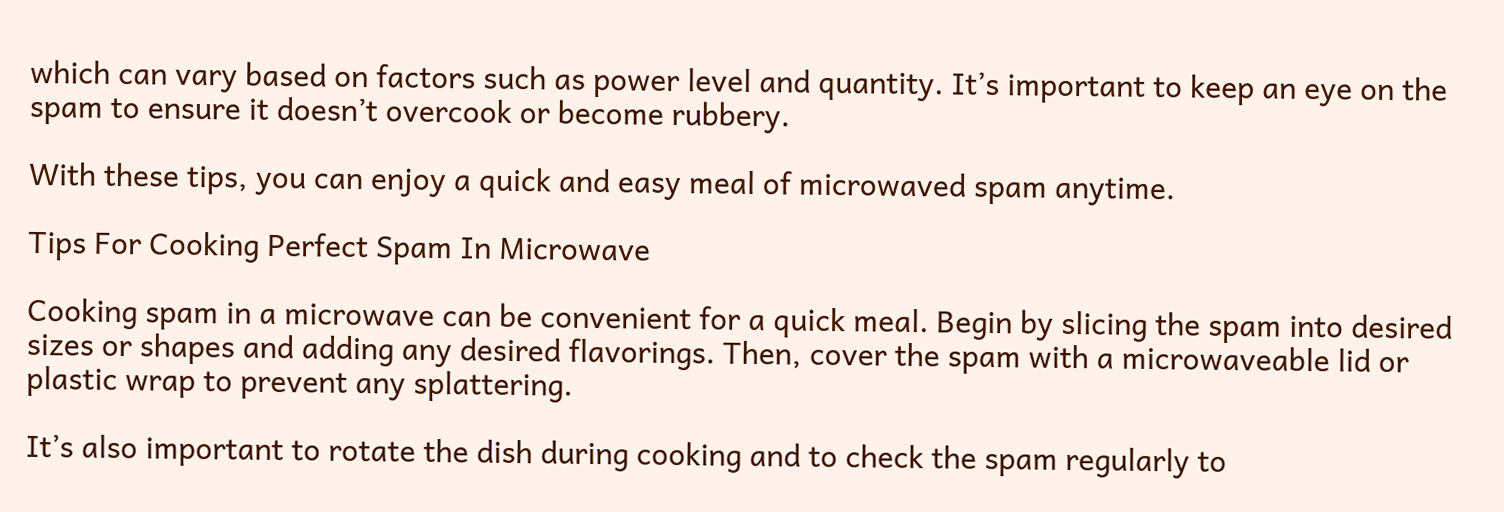which can vary based on factors such as power level and quantity. It’s important to keep an eye on the spam to ensure it doesn’t overcook or become rubbery.

With these tips, you can enjoy a quick and easy meal of microwaved spam anytime.

Tips For Cooking Perfect Spam In Microwave

Cooking spam in a microwave can be convenient for a quick meal. Begin by slicing the spam into desired sizes or shapes and adding any desired flavorings. Then, cover the spam with a microwaveable lid or plastic wrap to prevent any splattering.

It’s also important to rotate the dish during cooking and to check the spam regularly to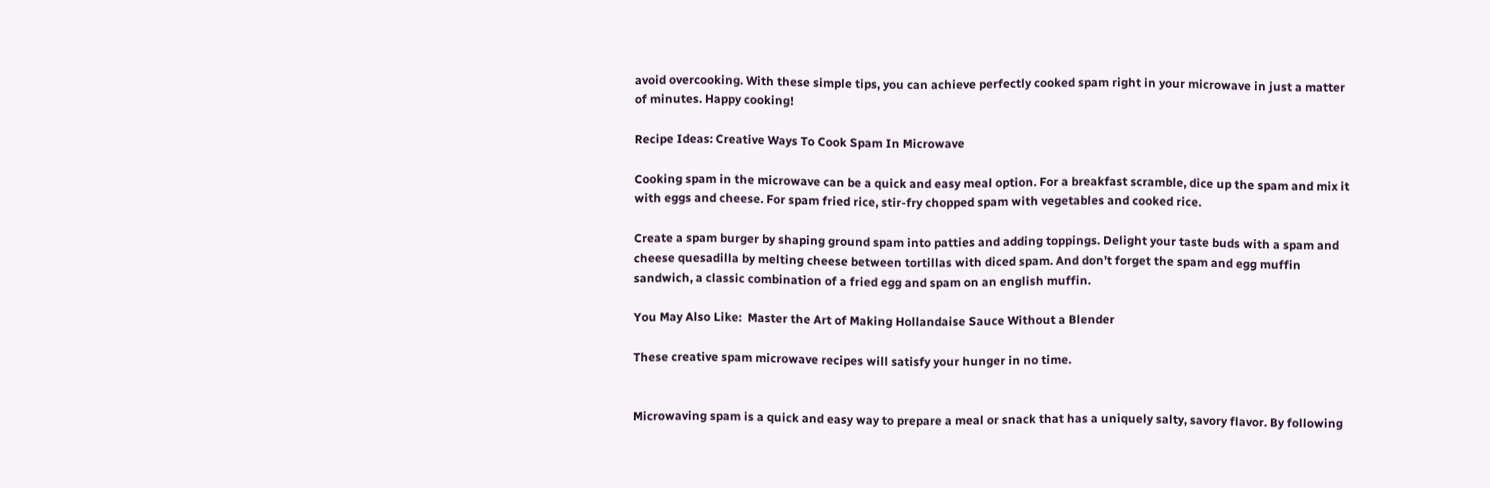avoid overcooking. With these simple tips, you can achieve perfectly cooked spam right in your microwave in just a matter of minutes. Happy cooking!

Recipe Ideas: Creative Ways To Cook Spam In Microwave

Cooking spam in the microwave can be a quick and easy meal option. For a breakfast scramble, dice up the spam and mix it with eggs and cheese. For spam fried rice, stir-fry chopped spam with vegetables and cooked rice.

Create a spam burger by shaping ground spam into patties and adding toppings. Delight your taste buds with a spam and cheese quesadilla by melting cheese between tortillas with diced spam. And don’t forget the spam and egg muffin sandwich, a classic combination of a fried egg and spam on an english muffin.

You May Also Like:  Master the Art of Making Hollandaise Sauce Without a Blender

These creative spam microwave recipes will satisfy your hunger in no time.


Microwaving spam is a quick and easy way to prepare a meal or snack that has a uniquely salty, savory flavor. By following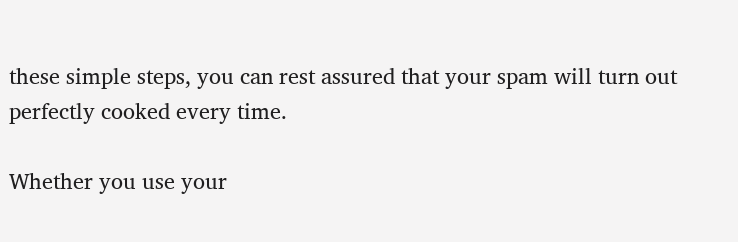these simple steps, you can rest assured that your spam will turn out perfectly cooked every time.

Whether you use your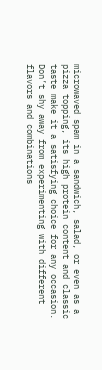microwaved spam in a sandwich, salad, or even as a pizza topping, its high protein content and classic taste make it a satisfying choice for any occasion. Don’t shy away from experimenting with different flavors and combinations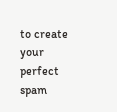to create your perfect spam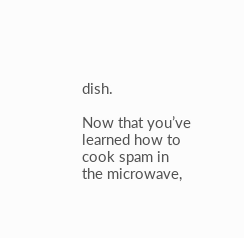dish.

Now that you’ve learned how to cook spam in the microwave,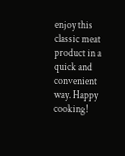enjoy this classic meat product in a quick and convenient way. Happy cooking!